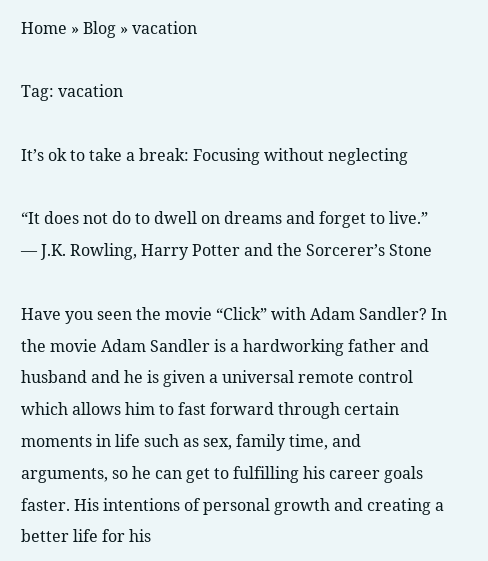Home » Blog » vacation

Tag: vacation

It’s ok to take a break: Focusing without neglecting

“It does not do to dwell on dreams and forget to live.”
― J.K. Rowling, Harry Potter and the Sorcerer’s Stone

Have you seen the movie “Click” with Adam Sandler? In the movie Adam Sandler is a hardworking father and husband and he is given a universal remote control which allows him to fast forward through certain moments in life such as sex, family time, and arguments, so he can get to fulfilling his career goals faster. His intentions of personal growth and creating a better life for his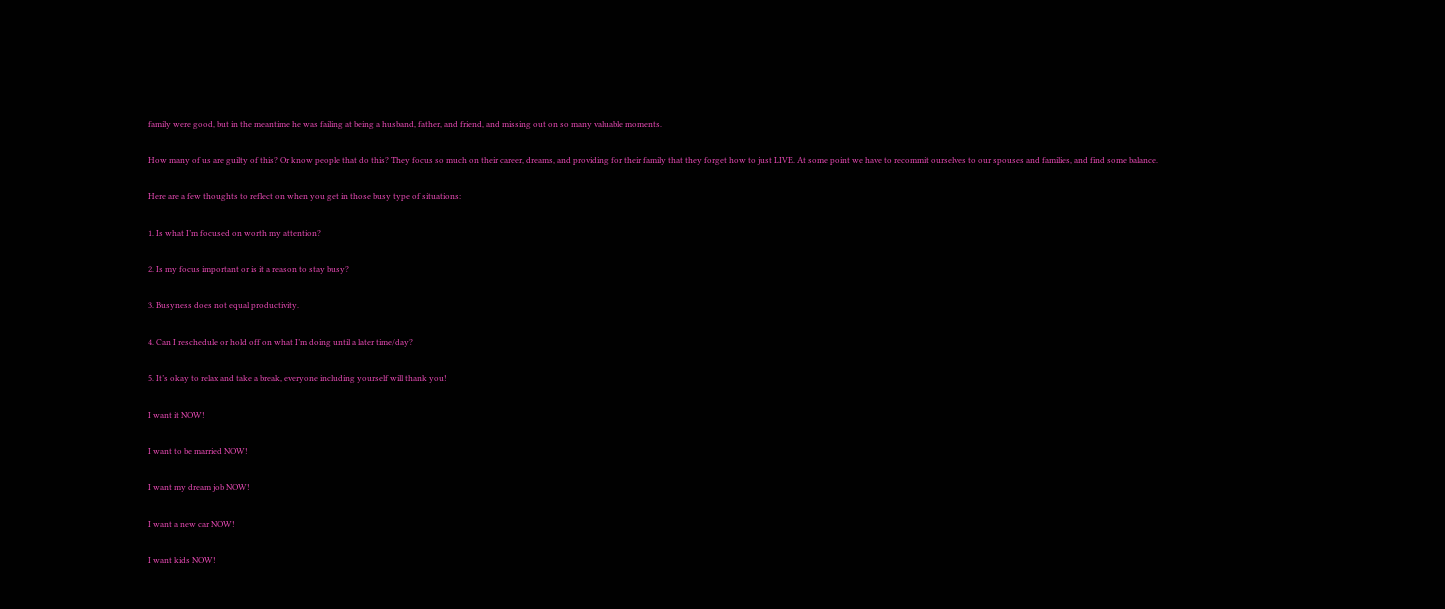family were good, but in the meantime he was failing at being a husband, father, and friend, and missing out on so many valuable moments.

How many of us are guilty of this? Or know people that do this? They focus so much on their career, dreams, and providing for their family that they forget how to just LIVE. At some point we have to recommit ourselves to our spouses and families, and find some balance.

Here are a few thoughts to reflect on when you get in those busy type of situations:

1. Is what I’m focused on worth my attention?

2. Is my focus important or is it a reason to stay busy?

3. Busyness does not equal productivity.

4. Can I reschedule or hold off on what I’m doing until a later time/day?

5. It’s okay to relax and take a break, everyone including yourself will thank you!

I want it NOW!

I want to be married NOW!

I want my dream job NOW!

I want a new car NOW!

I want kids NOW!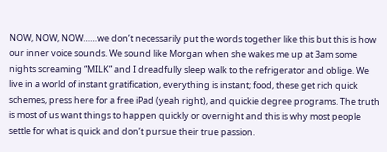NOW, NOW, NOW……we don’t necessarily put the words together like this but this is how our inner voice sounds. We sound like Morgan when she wakes me up at 3am some nights screaming “MILK” and I dreadfully sleep walk to the refrigerator and oblige. We live in a world of instant gratification, everything is instant; food, these get rich quick schemes, press here for a free iPad (yeah right), and quickie degree programs. The truth is most of us want things to happen quickly or overnight and this is why most people settle for what is quick and don’t pursue their true passion.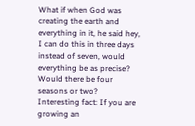What if when God was creating the earth and everything in it, he said hey, I can do this in three days instead of seven, would everything be as precise? Would there be four seasons or two? Interesting fact: If you are growing an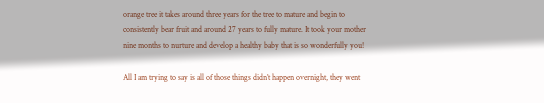orange tree it takes around three years for the tree to mature and begin to consistently bear fruit and around 27 years to fully mature. It took your mother nine months to nurture and develop a healthy baby that is so wonderfully you!

All I am trying to say is all of those things didn’t happen overnight, they went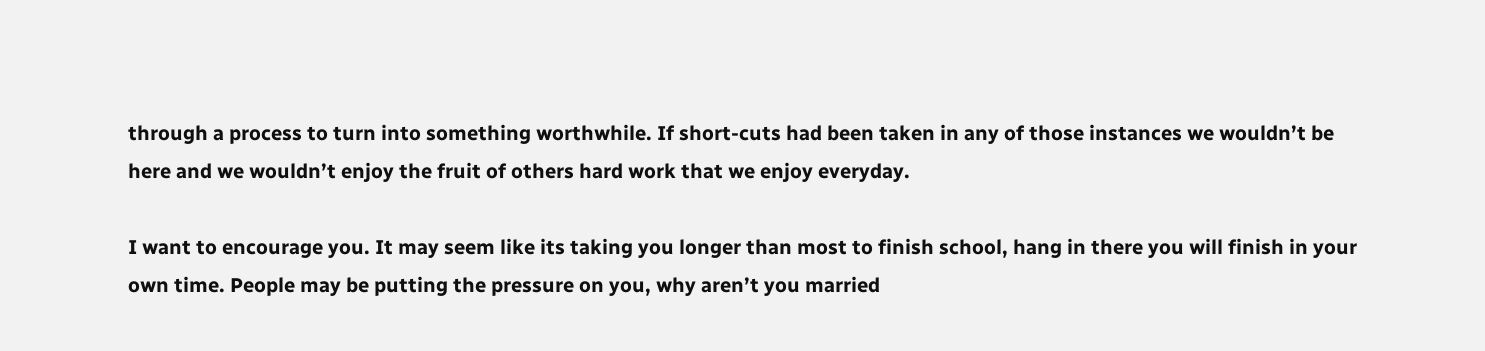through a process to turn into something worthwhile. If short-cuts had been taken in any of those instances we wouldn’t be here and we wouldn’t enjoy the fruit of others hard work that we enjoy everyday.

I want to encourage you. It may seem like its taking you longer than most to finish school, hang in there you will finish in your own time. People may be putting the pressure on you, why aren’t you married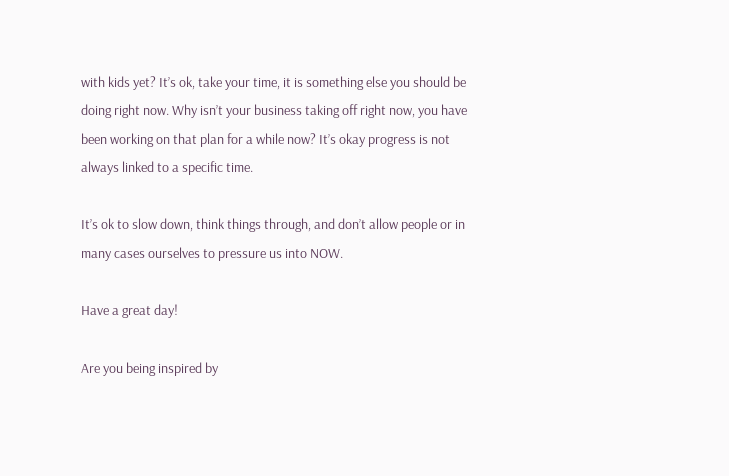with kids yet? It’s ok, take your time, it is something else you should be doing right now. Why isn’t your business taking off right now, you have been working on that plan for a while now? It’s okay progress is not always linked to a specific time.

It’s ok to slow down, think things through, and don’t allow people or in many cases ourselves to pressure us into NOW.

Have a great day!

Are you being inspired by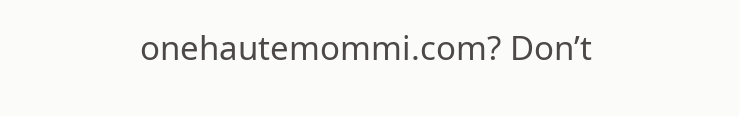onehautemommi.com? Don’t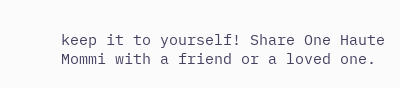keep it to yourself! Share One Haute Mommi with a friend or a loved one.